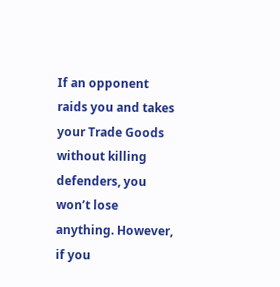If an opponent raids you and takes your Trade Goods without killing defenders, you won’t lose anything. However, if you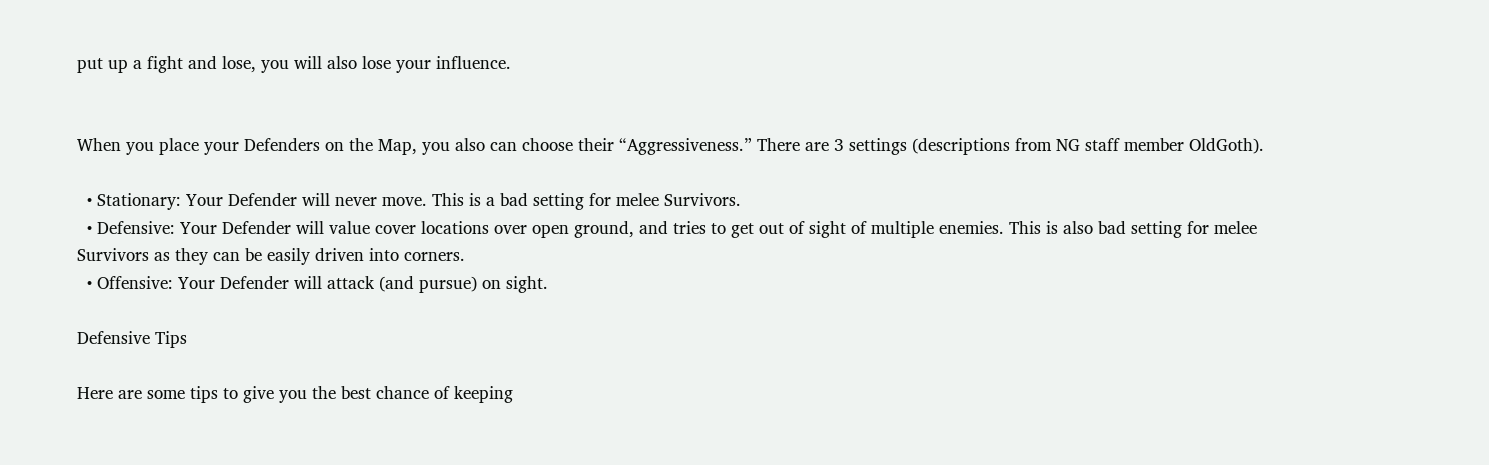put up a fight and lose, you will also lose your influence.


When you place your Defenders on the Map, you also can choose their “Aggressiveness.” There are 3 settings (descriptions from NG staff member OldGoth).

  • Stationary: Your Defender will never move. This is a bad setting for melee Survivors.
  • Defensive: Your Defender will value cover locations over open ground, and tries to get out of sight of multiple enemies. This is also bad setting for melee Survivors as they can be easily driven into corners.
  • Offensive: Your Defender will attack (and pursue) on sight.

Defensive Tips

Here are some tips to give you the best chance of keeping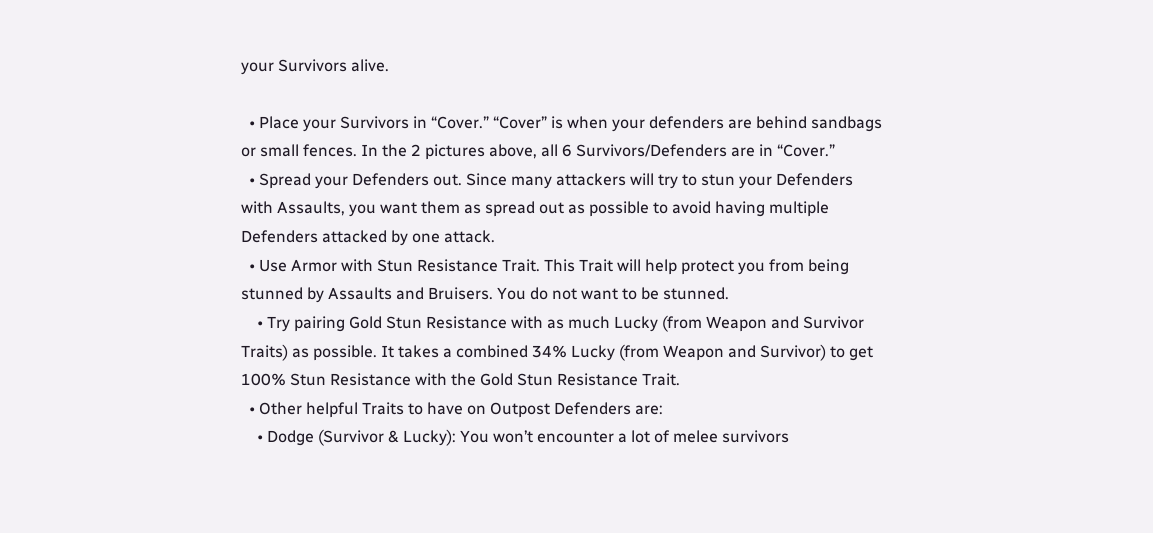your Survivors alive.

  • Place your Survivors in “Cover.” “Cover” is when your defenders are behind sandbags or small fences. In the 2 pictures above, all 6 Survivors/Defenders are in “Cover.”
  • Spread your Defenders out. Since many attackers will try to stun your Defenders with Assaults, you want them as spread out as possible to avoid having multiple Defenders attacked by one attack.
  • Use Armor with Stun Resistance Trait. This Trait will help protect you from being stunned by Assaults and Bruisers. You do not want to be stunned.
    • Try pairing Gold Stun Resistance with as much Lucky (from Weapon and Survivor Traits) as possible. It takes a combined 34% Lucky (from Weapon and Survivor) to get 100% Stun Resistance with the Gold Stun Resistance Trait.
  • Other helpful Traits to have on Outpost Defenders are:
    • Dodge (Survivor & Lucky): You won’t encounter a lot of melee survivors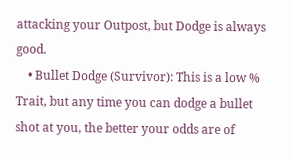attacking your Outpost, but Dodge is always good.
    • Bullet Dodge (Survivor): This is a low % Trait, but any time you can dodge a bullet shot at you, the better your odds are of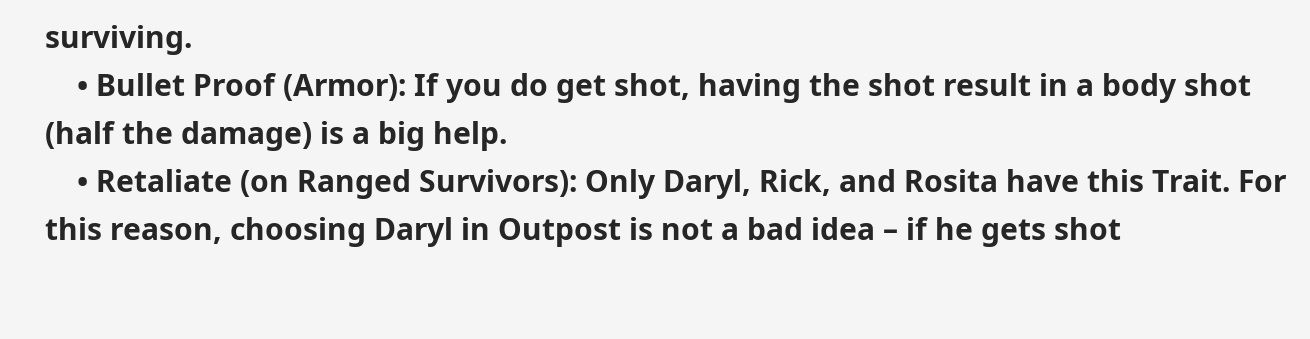surviving.
    • Bullet Proof (Armor): If you do get shot, having the shot result in a body shot (half the damage) is a big help.
    • Retaliate (on Ranged Survivors): Only Daryl, Rick, and Rosita have this Trait. For this reason, choosing Daryl in Outpost is not a bad idea – if he gets shot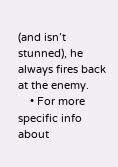(and isn’t stunned), he always fires back at the enemy.
    • For more specific info about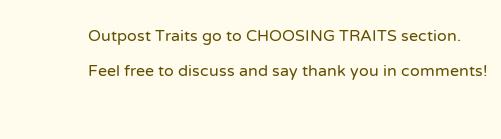Outpost Traits go to CHOOSING TRAITS section.

Feel free to discuss and say thank you in comments!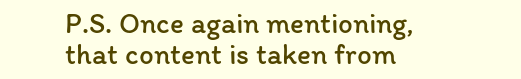P.S. Once again mentioning, that content is taken from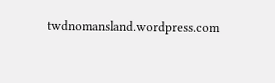twdnomansland.wordpress.com